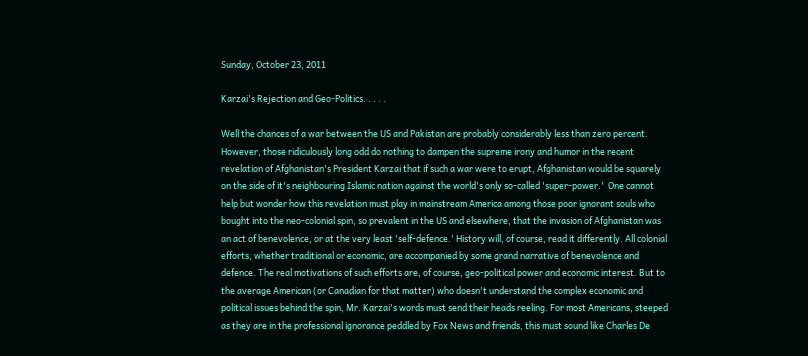Sunday, October 23, 2011

Karzai's Rejection and Geo-Politics. . . . .

Well the chances of a war between the US and Pakistan are probably considerably less than zero percent. However, those ridiculously long odd do nothing to dampen the supreme irony and humor in the recent revelation of Afghanistan's President Karzai that if such a war were to erupt, Afghanistan would be squarely on the side of it's neighbouring Islamic nation against the world's only so-called 'super-power.'  One cannot help but wonder how this revelation must play in mainstream America among those poor ignorant souls who bought into the neo-colonial spin, so prevalent in the US and elsewhere, that the invasion of Afghanistan was an act of benevolence, or at the very least 'self-defence.' History will, of course, read it differently. All colonial efforts, whether traditional or economic, are accompanied by some grand narrative of benevolence and defence. The real motivations of such efforts are, of course, geo-political power and economic interest. But to the average American (or Canadian for that matter) who doesn't understand the complex economic and political issues behind the spin, Mr. Karzai's words must send their heads reeling. For most Americans, steeped as they are in the professional ignorance peddled by Fox News and friends, this must sound like Charles De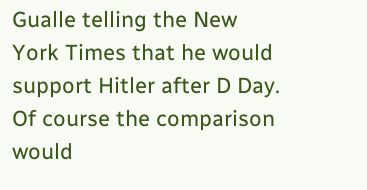Gualle telling the New York Times that he would support Hitler after D Day. Of course the comparison would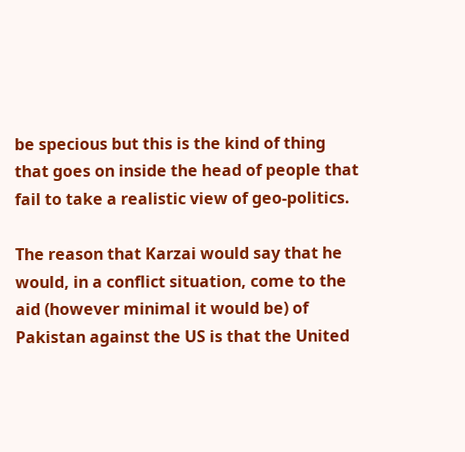be specious but this is the kind of thing that goes on inside the head of people that fail to take a realistic view of geo-politics.

The reason that Karzai would say that he would, in a conflict situation, come to the aid (however minimal it would be) of Pakistan against the US is that the United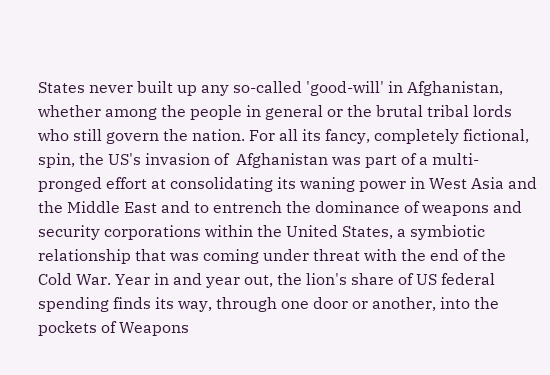States never built up any so-called 'good-will' in Afghanistan, whether among the people in general or the brutal tribal lords who still govern the nation. For all its fancy, completely fictional, spin, the US's invasion of  Afghanistan was part of a multi-pronged effort at consolidating its waning power in West Asia and the Middle East and to entrench the dominance of weapons and security corporations within the United States, a symbiotic relationship that was coming under threat with the end of the Cold War. Year in and year out, the lion's share of US federal spending finds its way, through one door or another, into the pockets of Weapons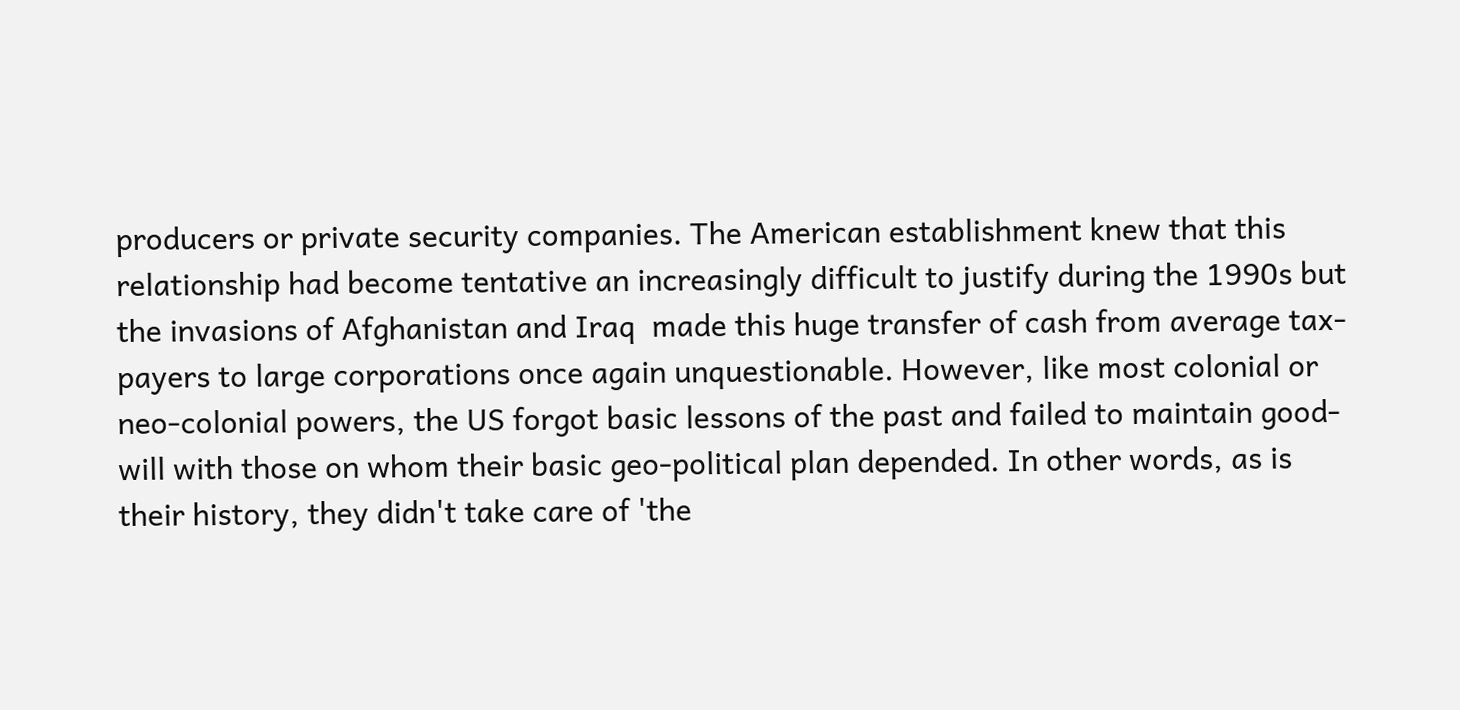producers or private security companies. The American establishment knew that this relationship had become tentative an increasingly difficult to justify during the 1990s but the invasions of Afghanistan and Iraq  made this huge transfer of cash from average tax-payers to large corporations once again unquestionable. However, like most colonial or neo-colonial powers, the US forgot basic lessons of the past and failed to maintain good-will with those on whom their basic geo-political plan depended. In other words, as is their history, they didn't take care of 'the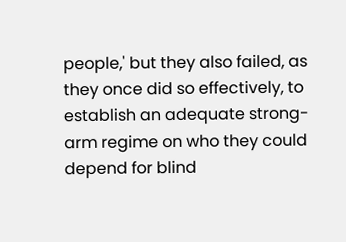people,' but they also failed, as they once did so effectively, to establish an adequate strong-arm regime on who they could depend for blind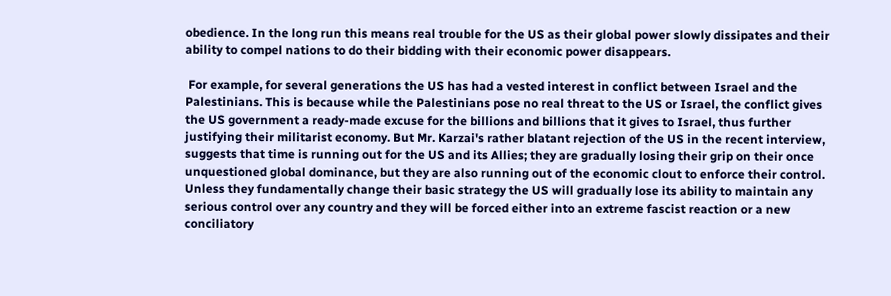obedience. In the long run this means real trouble for the US as their global power slowly dissipates and their ability to compel nations to do their bidding with their economic power disappears.

 For example, for several generations the US has had a vested interest in conflict between Israel and the Palestinians. This is because while the Palestinians pose no real threat to the US or Israel, the conflict gives the US government a ready-made excuse for the billions and billions that it gives to Israel, thus further justifying their militarist economy. But Mr. Karzai's rather blatant rejection of the US in the recent interview, suggests that time is running out for the US and its Allies; they are gradually losing their grip on their once unquestioned global dominance, but they are also running out of the economic clout to enforce their control. Unless they fundamentally change their basic strategy the US will gradually lose its ability to maintain any serious control over any country and they will be forced either into an extreme fascist reaction or a new conciliatory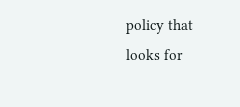policy that looks for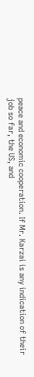peace and economic cooperation. If Mr. Karzai is any indication of their job so far, the US, and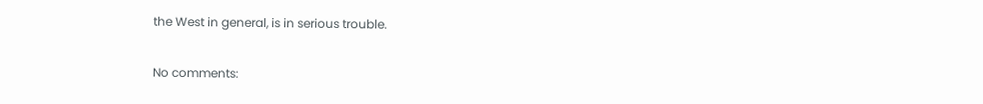the West in general, is in serious trouble.

No comments: